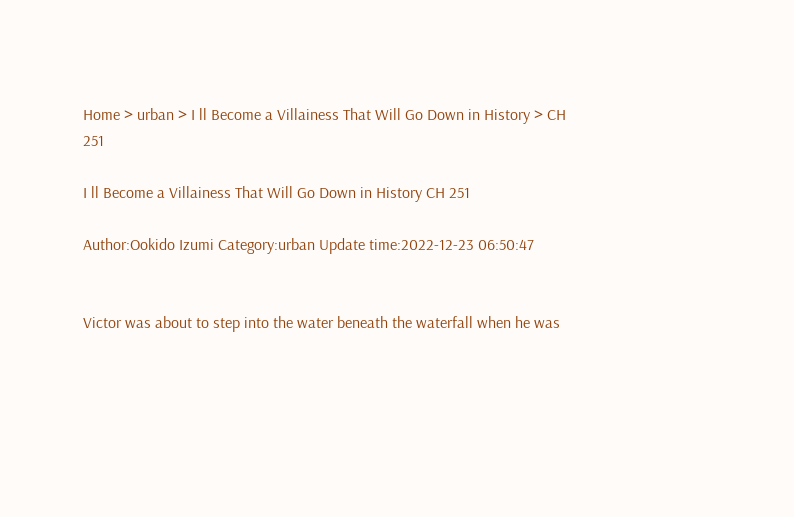Home > urban > I ll Become a Villainess That Will Go Down in History > CH 251

I ll Become a Villainess That Will Go Down in History CH 251

Author:Ookido Izumi Category:urban Update time:2022-12-23 06:50:47


Victor was about to step into the water beneath the waterfall when he was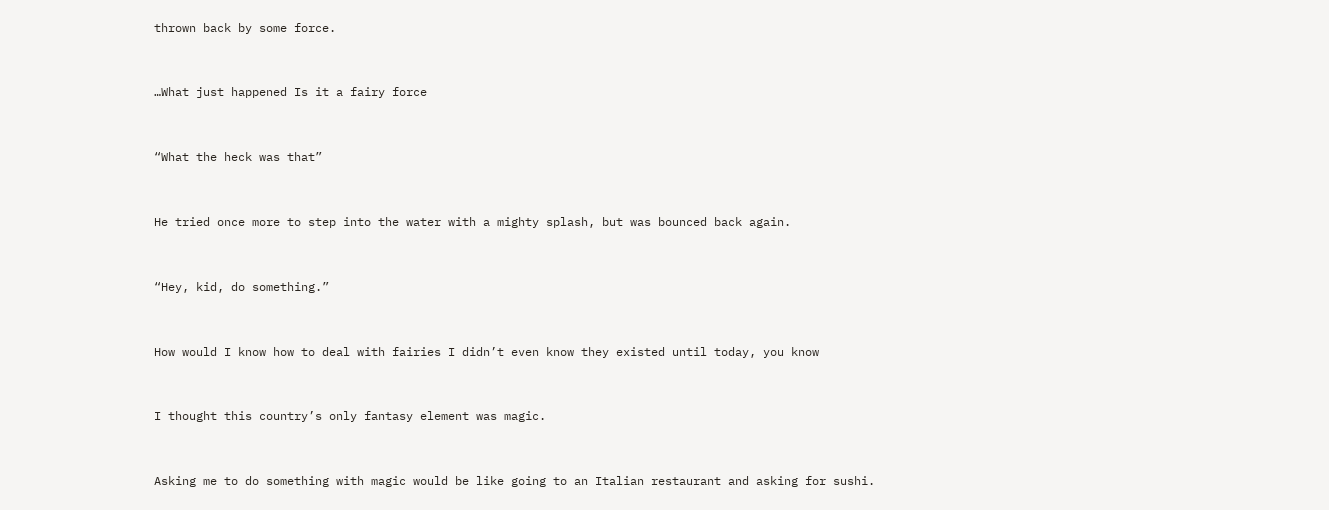thrown back by some force.


…What just happened Is it a fairy force


“What the heck was that”


He tried once more to step into the water with a mighty splash, but was bounced back again.


“Hey, kid, do something.”


How would I know how to deal with fairies I didn’t even know they existed until today, you know


I thought this country’s only fantasy element was magic.


Asking me to do something with magic would be like going to an Italian restaurant and asking for sushi.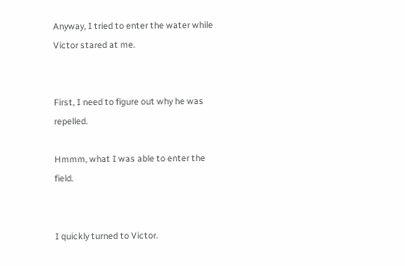Anyway, I tried to enter the water while Victor stared at me.


First, I need to figure out why he was repelled.

Hmmm, what I was able to enter the field.


I quickly turned to Victor.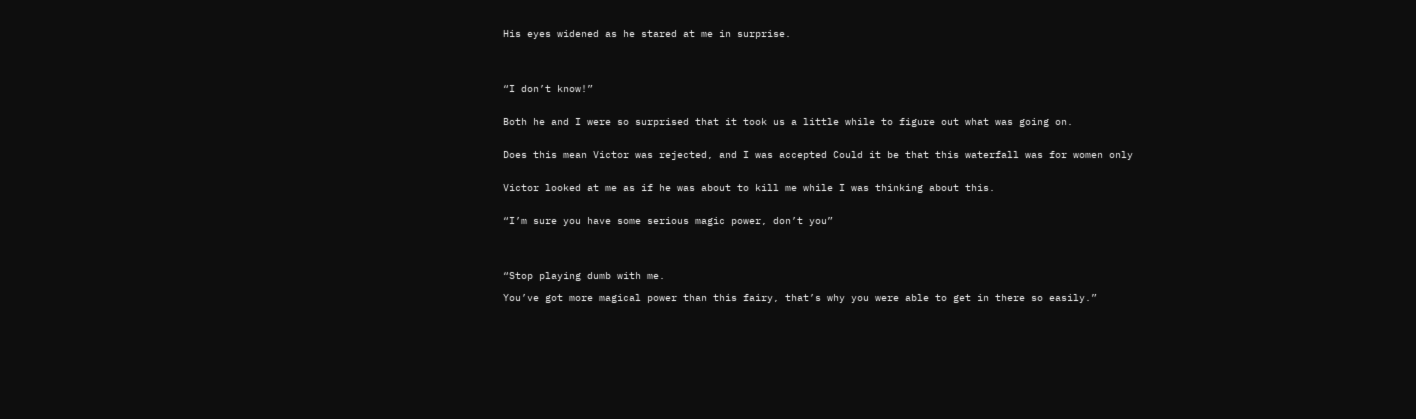His eyes widened as he stared at me in surprise.




“I don’t know!”


Both he and I were so surprised that it took us a little while to figure out what was going on.


Does this mean Victor was rejected, and I was accepted Could it be that this waterfall was for women only


Victor looked at me as if he was about to kill me while I was thinking about this.


“I’m sure you have some serious magic power, don’t you”




“Stop playing dumb with me.

You’ve got more magical power than this fairy, that’s why you were able to get in there so easily.”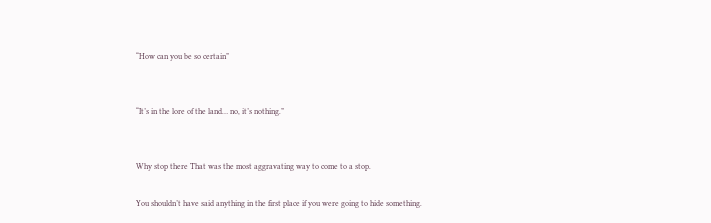“How can you be so certain”


“It’s in the lore of the land… no, it’s nothing.”


Why stop there That was the most aggravating way to come to a stop.

You shouldn’t have said anything in the first place if you were going to hide something.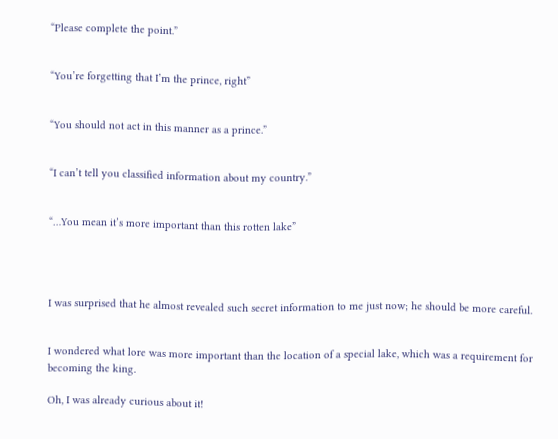“Please complete the point.”


“You’re forgetting that I’m the prince, right”


“You should not act in this manner as a prince.”


“I can’t tell you classified information about my country.”


“…You mean it’s more important than this rotten lake”




I was surprised that he almost revealed such secret information to me just now; he should be more careful.


I wondered what lore was more important than the location of a special lake, which was a requirement for becoming the king.

Oh, I was already curious about it!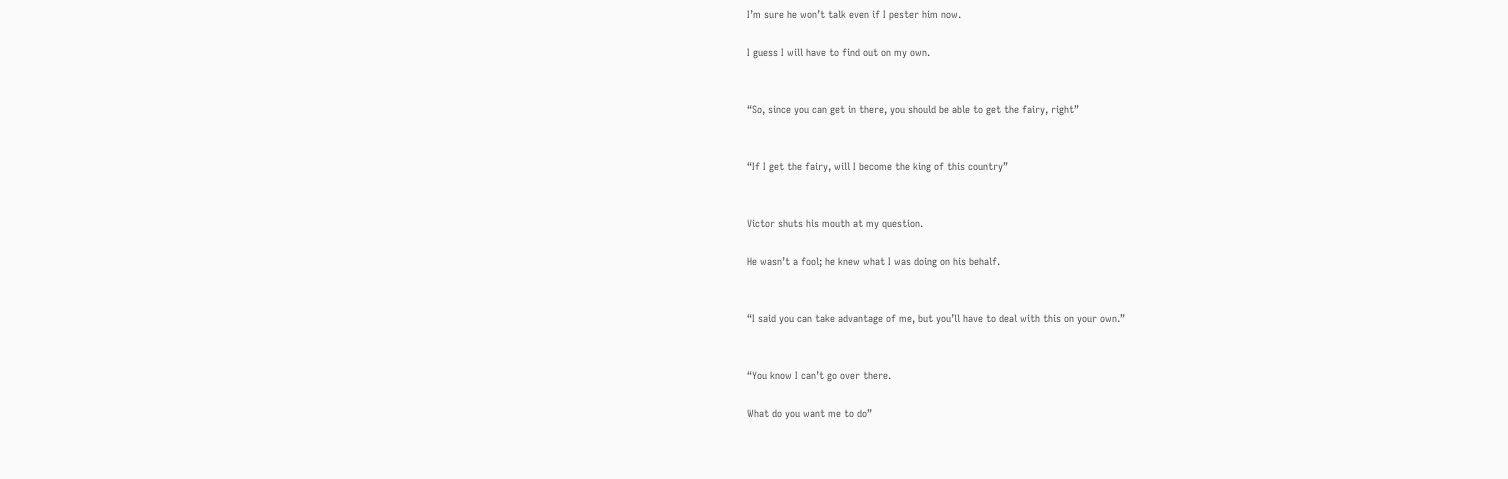I’m sure he won’t talk even if I pester him now.

I guess I will have to find out on my own.


“So, since you can get in there, you should be able to get the fairy, right”


“If I get the fairy, will I become the king of this country”


Victor shuts his mouth at my question.

He wasn’t a fool; he knew what I was doing on his behalf.


“I said you can take advantage of me, but you’ll have to deal with this on your own.”


“You know I can’t go over there.

What do you want me to do”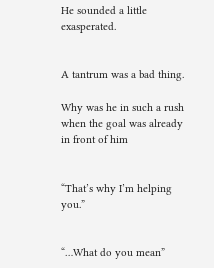He sounded a little exasperated.


A tantrum was a bad thing.

Why was he in such a rush when the goal was already in front of him


“That’s why I’m helping you.”


“…What do you mean”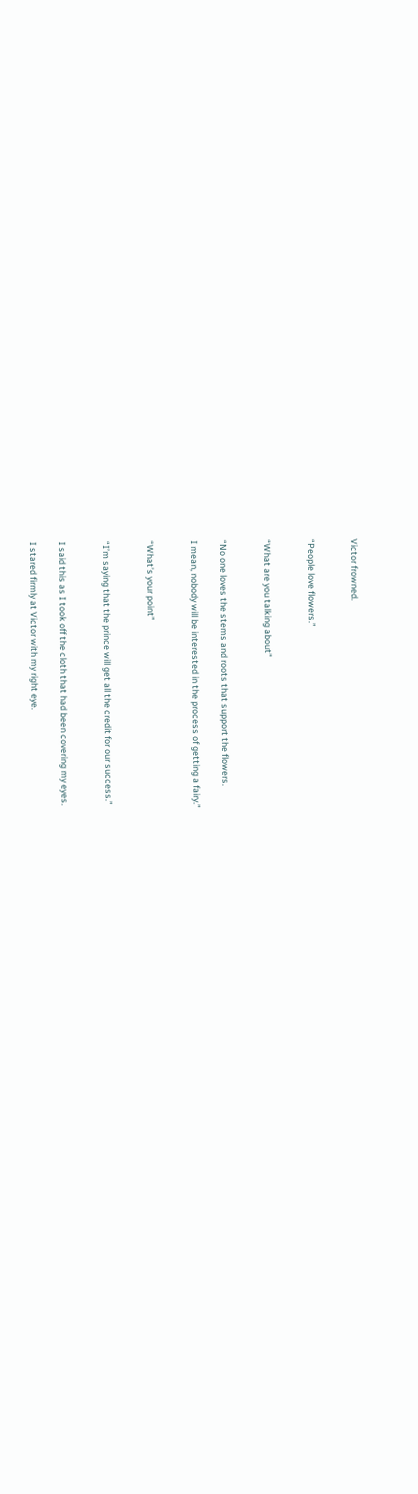Victor frowned.


“People love flowers.”


“What are you talking about”


“No one loves the stems and roots that support the flowers.

I mean, nobody will be interested in the process of getting a fairy.”


“What’s your point”


“I’m saying that the prince will get all the credit for our success.”


I said this as I took off the cloth that had been covering my eyes.

I stared firmly at Victor with my right eye.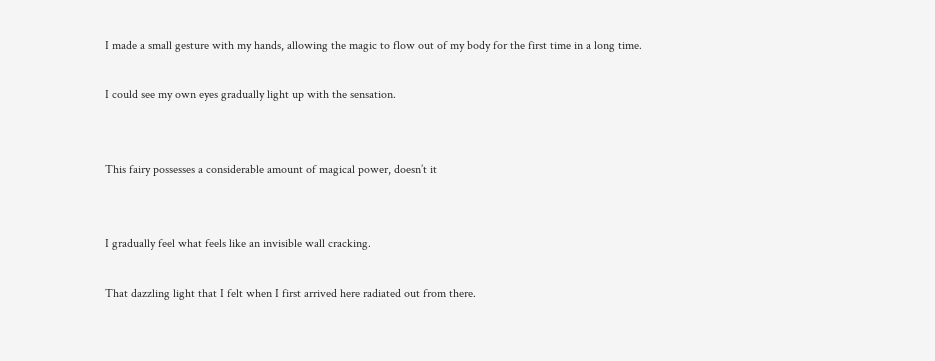I made a small gesture with my hands, allowing the magic to flow out of my body for the first time in a long time.

I could see my own eyes gradually light up with the sensation.


This fairy possesses a considerable amount of magical power, doesn’t it


I gradually feel what feels like an invisible wall cracking.

That dazzling light that I felt when I first arrived here radiated out from there.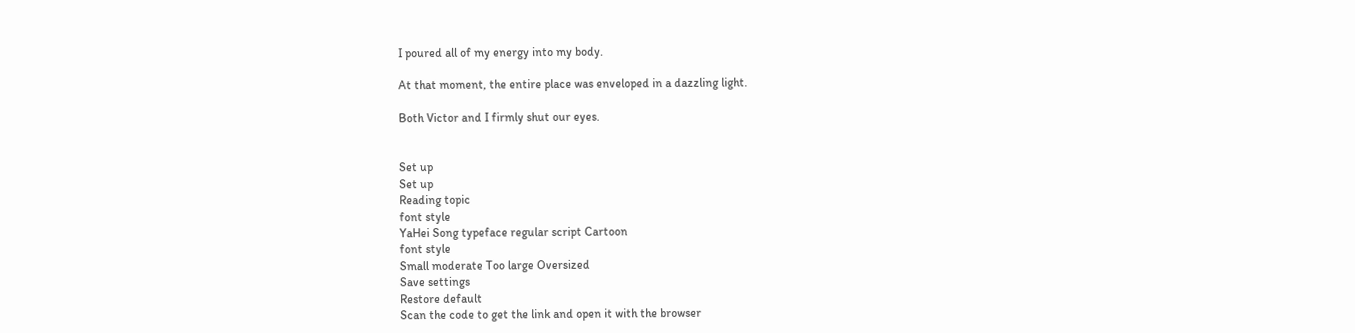I poured all of my energy into my body.

At that moment, the entire place was enveloped in a dazzling light.

Both Victor and I firmly shut our eyes.


Set up
Set up
Reading topic
font style
YaHei Song typeface regular script Cartoon
font style
Small moderate Too large Oversized
Save settings
Restore default
Scan the code to get the link and open it with the browser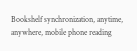Bookshelf synchronization, anytime, anywhere, mobile phone reading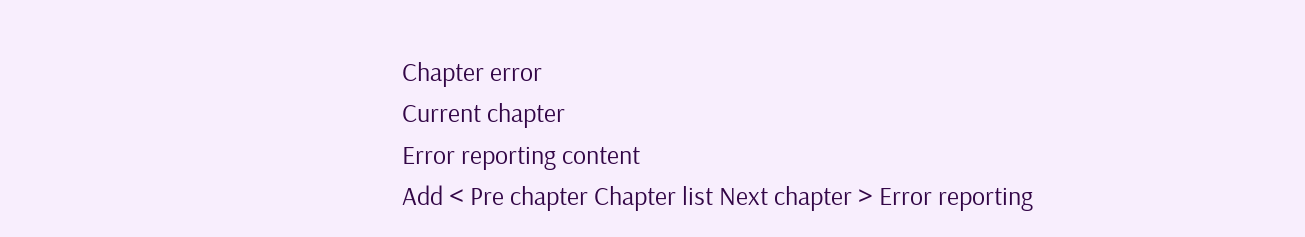Chapter error
Current chapter
Error reporting content
Add < Pre chapter Chapter list Next chapter > Error reporting